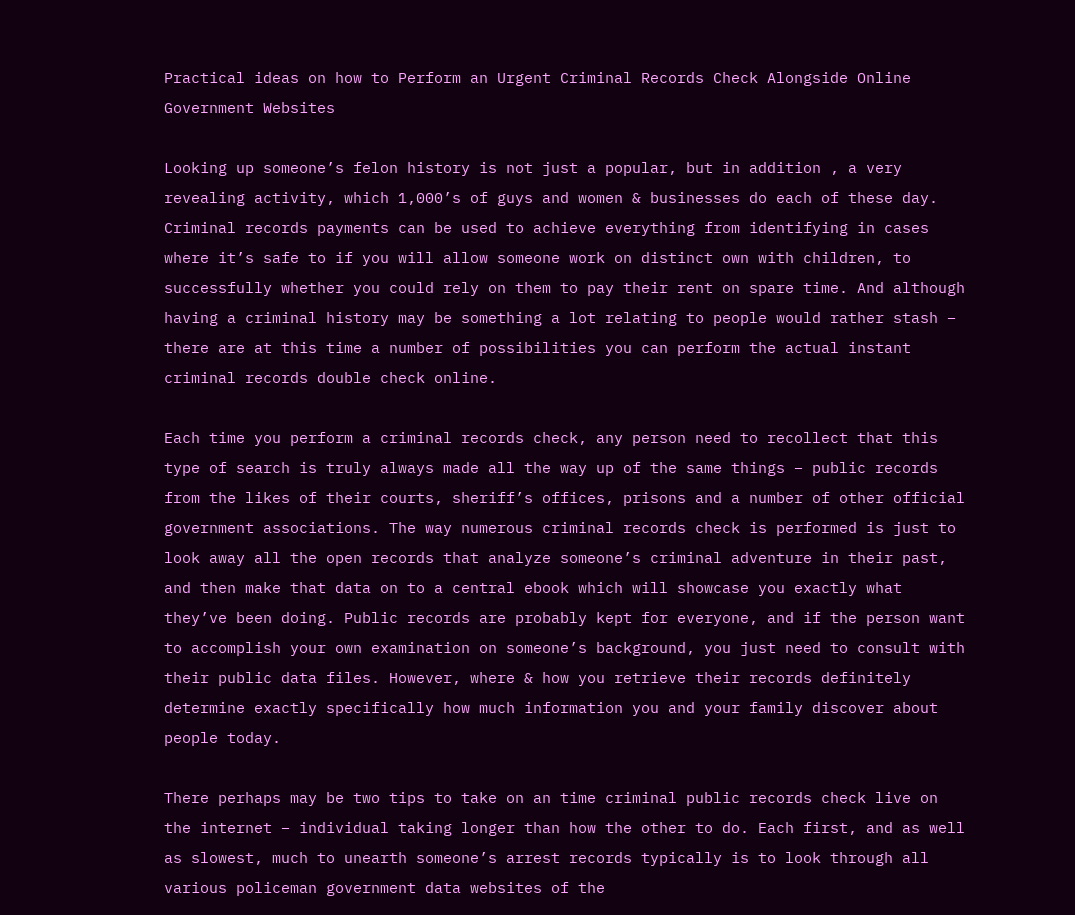Practical ideas on how to Perform an Urgent Criminal Records Check Alongside Online Government Websites

Looking up someone’s felon history is not just a popular, but in addition , a very revealing activity, which 1,000’s of guys and women & businesses do each of these day. Criminal records payments can be used to achieve everything from identifying in cases where it’s safe to if you will allow someone work on distinct own with children, to successfully whether you could rely on them to pay their rent on spare time. And although having a criminal history may be something a lot relating to people would rather stash – there are at this time a number of possibilities you can perform the actual instant criminal records double check online.

Each time you perform a criminal records check, any person need to recollect that this type of search is truly always made all the way up of the same things – public records from the likes of their courts, sheriff’s offices, prisons and a number of other official government associations. The way numerous criminal records check is performed is just to look away all the open records that analyze someone’s criminal adventure in their past, and then make that data on to a central ebook which will showcase you exactly what they’ve been doing. Public records are probably kept for everyone, and if the person want to accomplish your own examination on someone’s background, you just need to consult with their public data files. However, where & how you retrieve their records definitely determine exactly specifically how much information you and your family discover about people today.

There perhaps may be two tips to take on an time criminal public records check live on the internet – individual taking longer than how the other to do. Each first, and as well as slowest, much to unearth someone’s arrest records typically is to look through all various policeman government data websites of the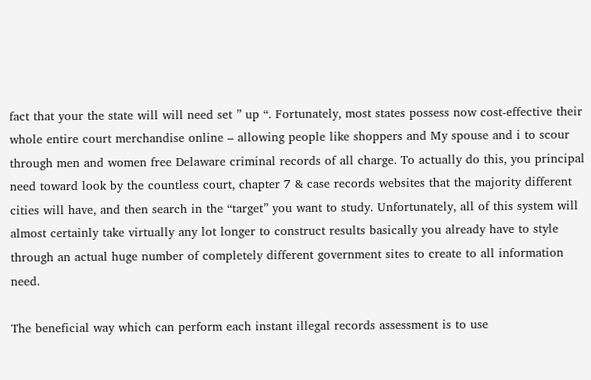fact that your the state will will need set ” up “. Fortunately, most states possess now cost-effective their whole entire court merchandise online – allowing people like shoppers and My spouse and i to scour through men and women free Delaware criminal records of all charge. To actually do this, you principal need toward look by the countless court, chapter 7 & case records websites that the majority different cities will have, and then search in the “target” you want to study. Unfortunately, all of this system will almost certainly take virtually any lot longer to construct results basically you already have to style through an actual huge number of completely different government sites to create to all information need.

The beneficial way which can perform each instant illegal records assessment is to use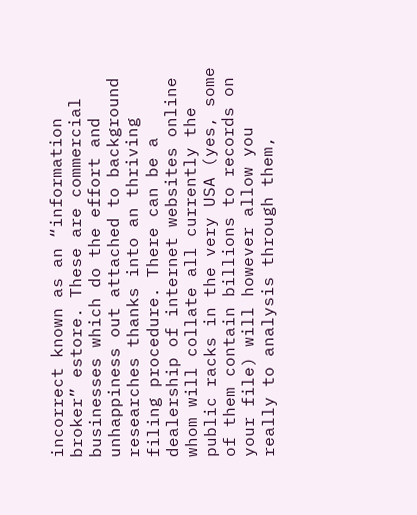incorrect known as an “information broker” estore. These are commercial businesses which do the effort and unhappiness out attached to background researches thanks into an thriving filing procedure. There can be a dealership of internet websites online whom will collate all currently the public racks in the very USA (yes, some of them contain billions to records on your file) will however allow you really to analysis through them,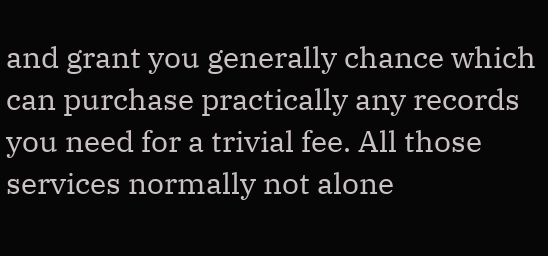and grant you generally chance which can purchase practically any records you need for a trivial fee. All those services normally not alone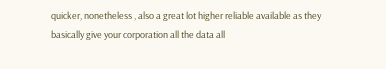quicker, nonetheless , also a great lot higher reliable available as they basically give your corporation all the data all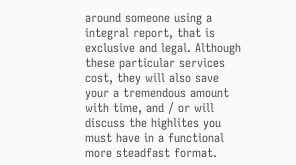around someone using a integral report, that is exclusive and legal. Although these particular services cost, they will also save your a tremendous amount with time, and / or will discuss the highlites you must have in a functional more steadfast format.